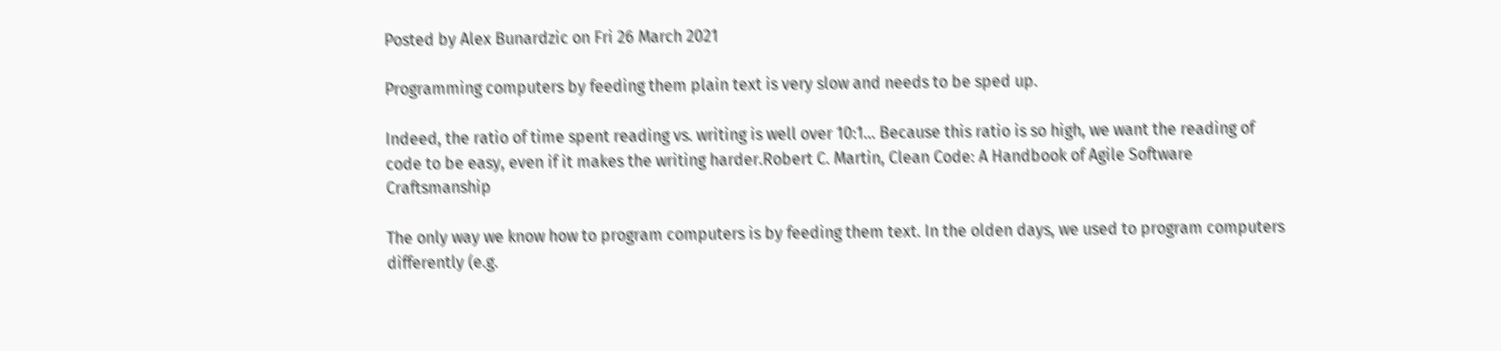Posted by Alex Bunardzic on Fri 26 March 2021

Programming computers by feeding them plain text is very slow and needs to be sped up.

Indeed, the ratio of time spent reading vs. writing is well over 10:1… Because this ratio is so high, we want the reading of code to be easy, even if it makes the writing harder.Robert C. Martin, Clean Code: A Handbook of Agile Software Craftsmanship

The only way we know how to program computers is by feeding them text. In the olden days, we used to program computers differently (e.g.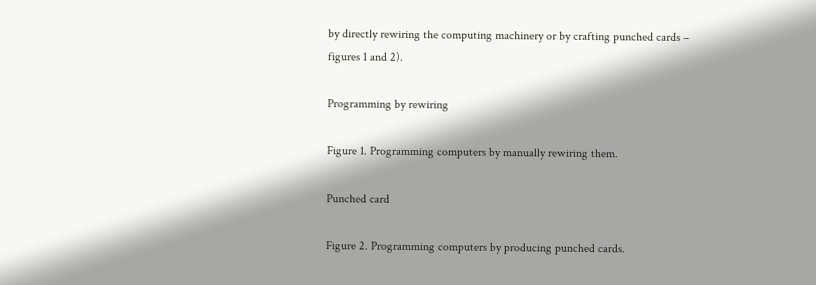by directly rewiring the computing machinery or by crafting punched cards – figures 1 and 2).

Programming by rewiring

Figure 1. Programming computers by manually rewiring them.

Punched card

Figure 2. Programming computers by producing punched cards.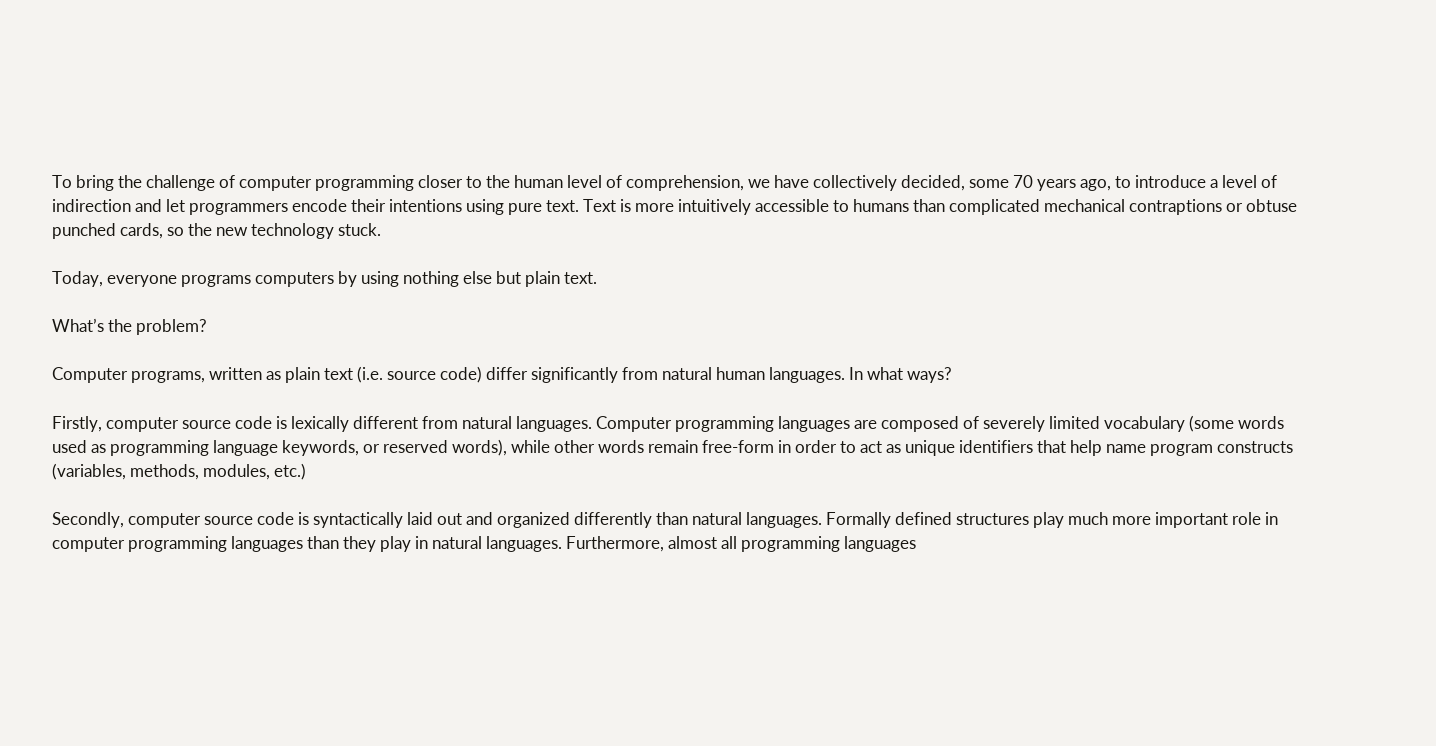To bring the challenge of computer programming closer to the human level of comprehension, we have collectively decided, some 70 years ago, to introduce a level of indirection and let programmers encode their intentions using pure text. Text is more intuitively accessible to humans than complicated mechanical contraptions or obtuse punched cards, so the new technology stuck.

Today, everyone programs computers by using nothing else but plain text.

What’s the problem?

Computer programs, written as plain text (i.e. source code) differ significantly from natural human languages. In what ways?

Firstly, computer source code is lexically different from natural languages. Computer programming languages are composed of severely limited vocabulary (some words used as programming language keywords, or reserved words), while other words remain free-form in order to act as unique identifiers that help name program constructs (variables, methods, modules, etc.)

Secondly, computer source code is syntactically laid out and organized differently than natural languages. Formally defined structures play much more important role in computer programming languages than they play in natural languages. Furthermore, almost all programming languages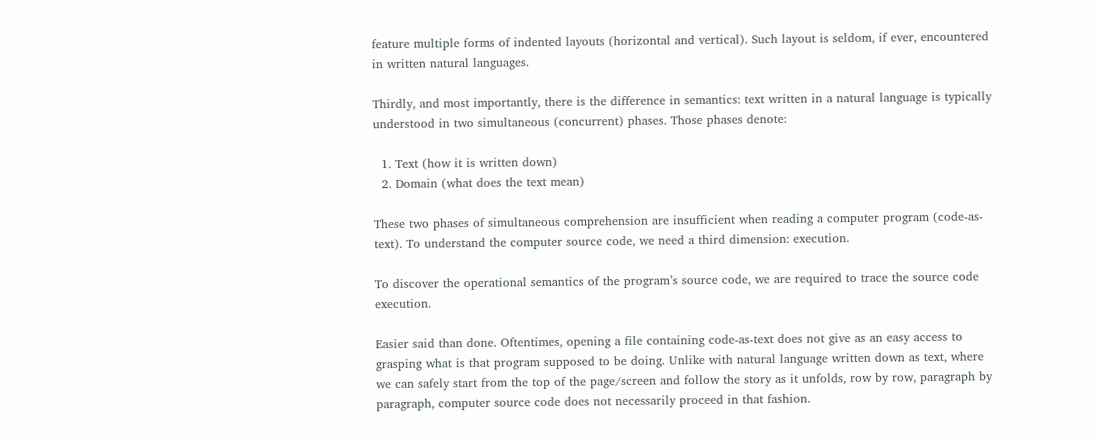feature multiple forms of indented layouts (horizontal and vertical). Such layout is seldom, if ever, encountered in written natural languages.

Thirdly, and most importantly, there is the difference in semantics: text written in a natural language is typically understood in two simultaneous (concurrent) phases. Those phases denote:

  1. Text (how it is written down)
  2. Domain (what does the text mean)

These two phases of simultaneous comprehension are insufficient when reading a computer program (code-as-text). To understand the computer source code, we need a third dimension: execution.

To discover the operational semantics of the program’s source code, we are required to trace the source code execution.

Easier said than done. Oftentimes, opening a file containing code-as-text does not give as an easy access to grasping what is that program supposed to be doing. Unlike with natural language written down as text, where we can safely start from the top of the page/screen and follow the story as it unfolds, row by row, paragraph by paragraph, computer source code does not necessarily proceed in that fashion.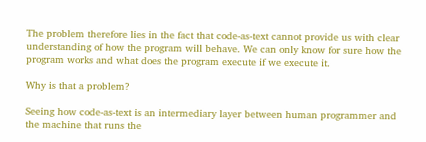The problem therefore lies in the fact that code-as-text cannot provide us with clear understanding of how the program will behave. We can only know for sure how the program works and what does the program execute if we execute it.

Why is that a problem?

Seeing how code-as-text is an intermediary layer between human programmer and the machine that runs the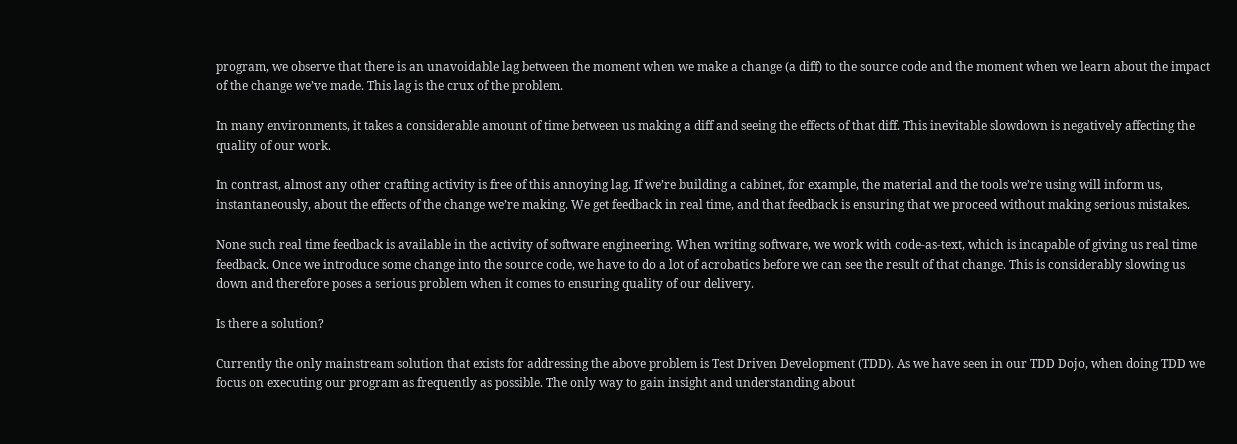program, we observe that there is an unavoidable lag between the moment when we make a change (a diff) to the source code and the moment when we learn about the impact of the change we’ve made. This lag is the crux of the problem.

In many environments, it takes a considerable amount of time between us making a diff and seeing the effects of that diff. This inevitable slowdown is negatively affecting the quality of our work.

In contrast, almost any other crafting activity is free of this annoying lag. If we’re building a cabinet, for example, the material and the tools we’re using will inform us, instantaneously, about the effects of the change we’re making. We get feedback in real time, and that feedback is ensuring that we proceed without making serious mistakes.

None such real time feedback is available in the activity of software engineering. When writing software, we work with code-as-text, which is incapable of giving us real time feedback. Once we introduce some change into the source code, we have to do a lot of acrobatics before we can see the result of that change. This is considerably slowing us down and therefore poses a serious problem when it comes to ensuring quality of our delivery.

Is there a solution?

Currently the only mainstream solution that exists for addressing the above problem is Test Driven Development (TDD). As we have seen in our TDD Dojo, when doing TDD we focus on executing our program as frequently as possible. The only way to gain insight and understanding about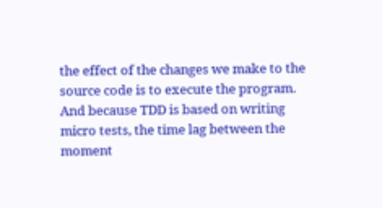the effect of the changes we make to the source code is to execute the program. And because TDD is based on writing micro tests, the time lag between the moment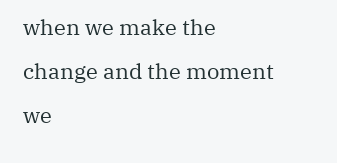when we make the change and the moment we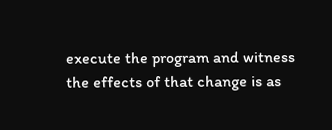execute the program and witness the effects of that change is as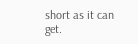short as it can get.